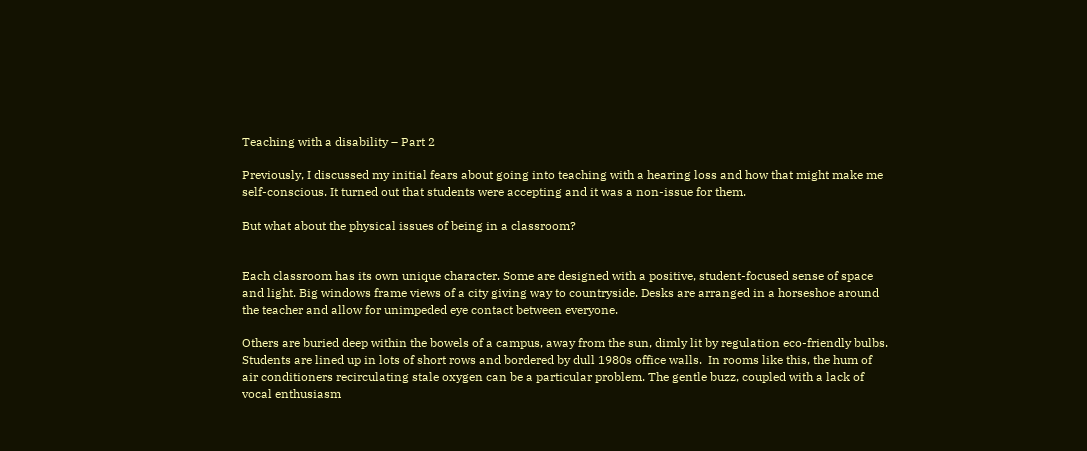Teaching with a disability – Part 2

Previously, I discussed my initial fears about going into teaching with a hearing loss and how that might make me self-conscious. It turned out that students were accepting and it was a non-issue for them.

But what about the physical issues of being in a classroom?


Each classroom has its own unique character. Some are designed with a positive, student-focused sense of space and light. Big windows frame views of a city giving way to countryside. Desks are arranged in a horseshoe around the teacher and allow for unimpeded eye contact between everyone.

Others are buried deep within the bowels of a campus, away from the sun, dimly lit by regulation eco-friendly bulbs. Students are lined up in lots of short rows and bordered by dull 1980s office walls.  In rooms like this, the hum of air conditioners recirculating stale oxygen can be a particular problem. The gentle buzz, coupled with a lack of vocal enthusiasm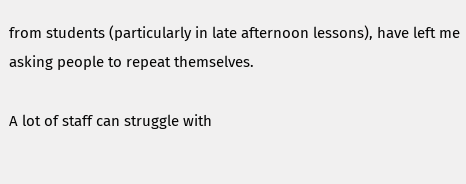from students (particularly in late afternoon lessons), have left me asking people to repeat themselves.

A lot of staff can struggle with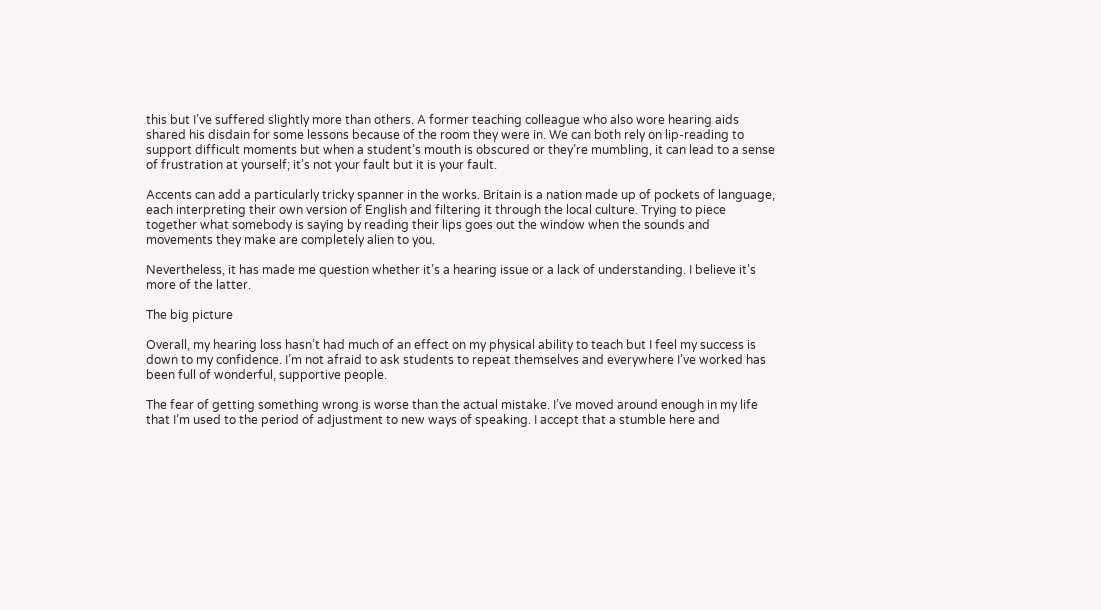this but I’ve suffered slightly more than others. A former teaching colleague who also wore hearing aids shared his disdain for some lessons because of the room they were in. We can both rely on lip-reading to support difficult moments but when a student’s mouth is obscured or they’re mumbling, it can lead to a sense of frustration at yourself; it’s not your fault but it is your fault.

Accents can add a particularly tricky spanner in the works. Britain is a nation made up of pockets of language, each interpreting their own version of English and filtering it through the local culture. Trying to piece together what somebody is saying by reading their lips goes out the window when the sounds and movements they make are completely alien to you.

Nevertheless, it has made me question whether it’s a hearing issue or a lack of understanding. I believe it’s more of the latter.

The big picture

Overall, my hearing loss hasn’t had much of an effect on my physical ability to teach but I feel my success is down to my confidence. I’m not afraid to ask students to repeat themselves and everywhere I’ve worked has been full of wonderful, supportive people.

The fear of getting something wrong is worse than the actual mistake. I’ve moved around enough in my life that I’m used to the period of adjustment to new ways of speaking. I accept that a stumble here and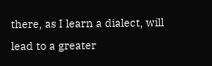there, as I learn a dialect, will lead to a greater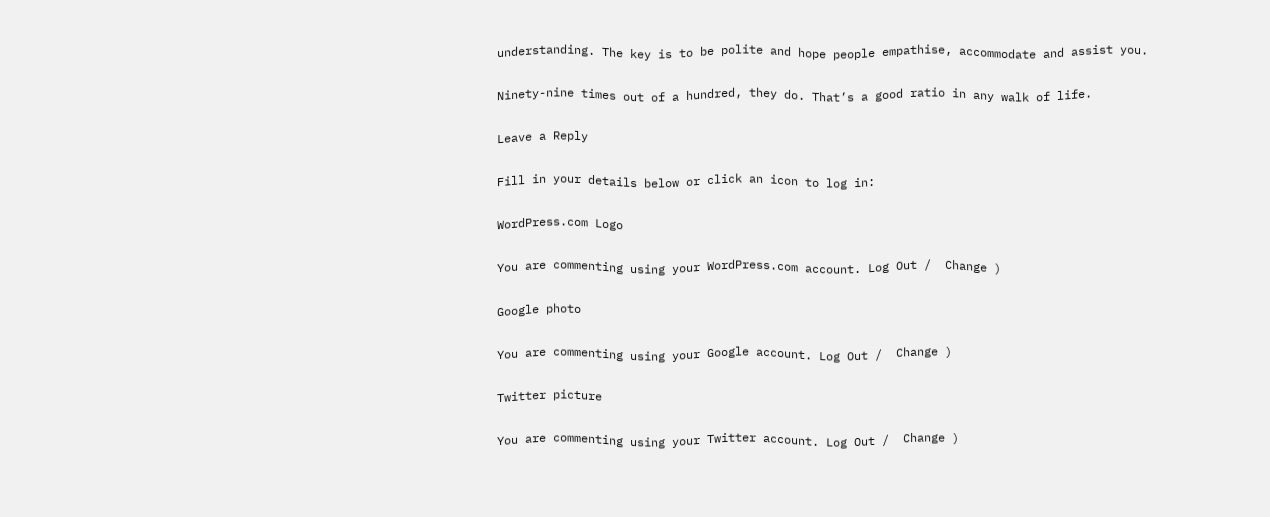understanding. The key is to be polite and hope people empathise, accommodate and assist you.

Ninety-nine times out of a hundred, they do. That’s a good ratio in any walk of life.

Leave a Reply

Fill in your details below or click an icon to log in:

WordPress.com Logo

You are commenting using your WordPress.com account. Log Out /  Change )

Google photo

You are commenting using your Google account. Log Out /  Change )

Twitter picture

You are commenting using your Twitter account. Log Out /  Change )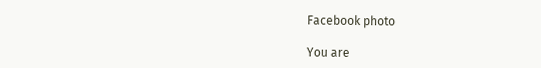Facebook photo

You are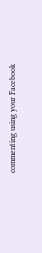commenting using your Facebook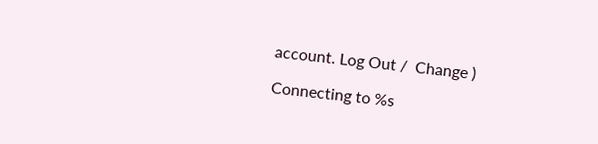account. Log Out /  Change )

Connecting to %s